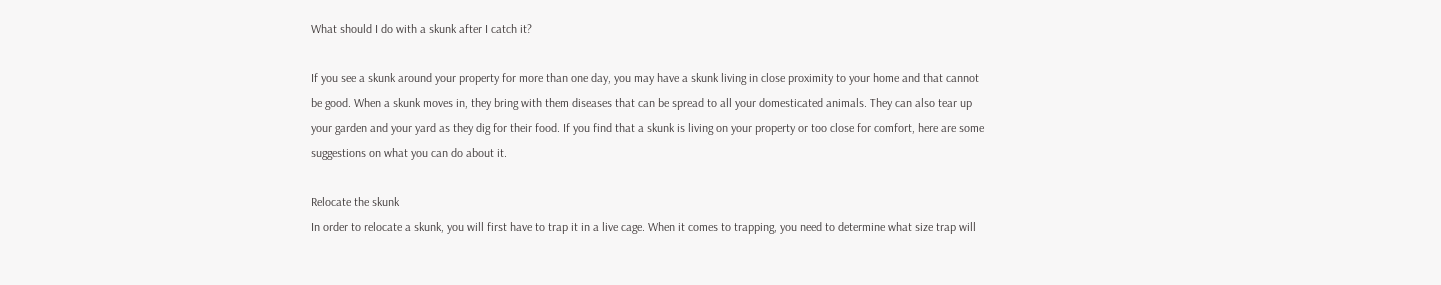What should I do with a skunk after I catch it?

If you see a skunk around your property for more than one day, you may have a skunk living in close proximity to your home and that cannot be good. When a skunk moves in, they bring with them diseases that can be spread to all your domesticated animals. They can also tear up your garden and your yard as they dig for their food. If you find that a skunk is living on your property or too close for comfort, here are some suggestions on what you can do about it.

Relocate the skunk
In order to relocate a skunk, you will first have to trap it in a live cage. When it comes to trapping, you need to determine what size trap will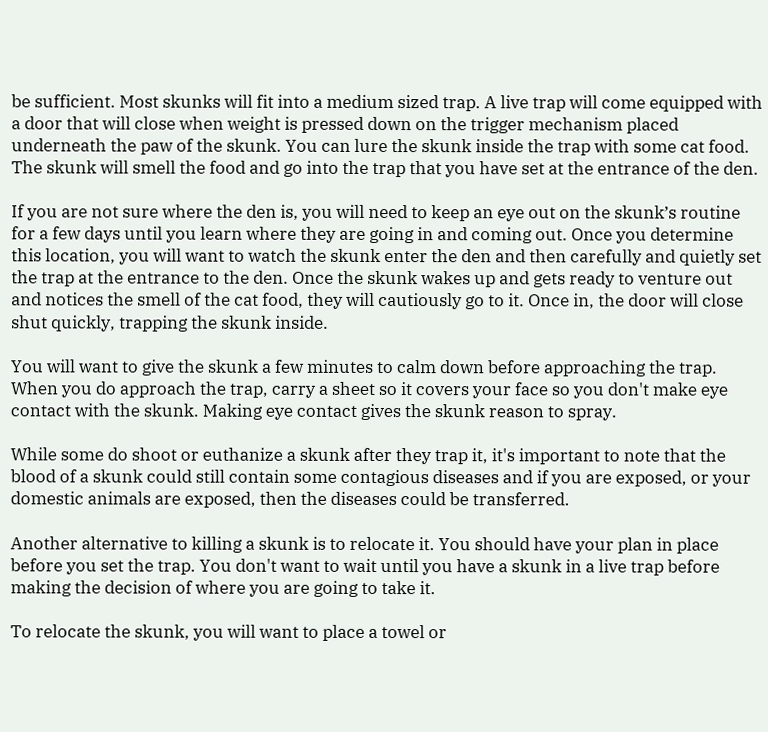be sufficient. Most skunks will fit into a medium sized trap. A live trap will come equipped with a door that will close when weight is pressed down on the trigger mechanism placed underneath the paw of the skunk. You can lure the skunk inside the trap with some cat food. The skunk will smell the food and go into the trap that you have set at the entrance of the den.

If you are not sure where the den is, you will need to keep an eye out on the skunk’s routine for a few days until you learn where they are going in and coming out. Once you determine this location, you will want to watch the skunk enter the den and then carefully and quietly set the trap at the entrance to the den. Once the skunk wakes up and gets ready to venture out and notices the smell of the cat food, they will cautiously go to it. Once in, the door will close shut quickly, trapping the skunk inside.

You will want to give the skunk a few minutes to calm down before approaching the trap. When you do approach the trap, carry a sheet so it covers your face so you don't make eye contact with the skunk. Making eye contact gives the skunk reason to spray.

While some do shoot or euthanize a skunk after they trap it, it's important to note that the blood of a skunk could still contain some contagious diseases and if you are exposed, or your domestic animals are exposed, then the diseases could be transferred.

Another alternative to killing a skunk is to relocate it. You should have your plan in place before you set the trap. You don't want to wait until you have a skunk in a live trap before making the decision of where you are going to take it.

To relocate the skunk, you will want to place a towel or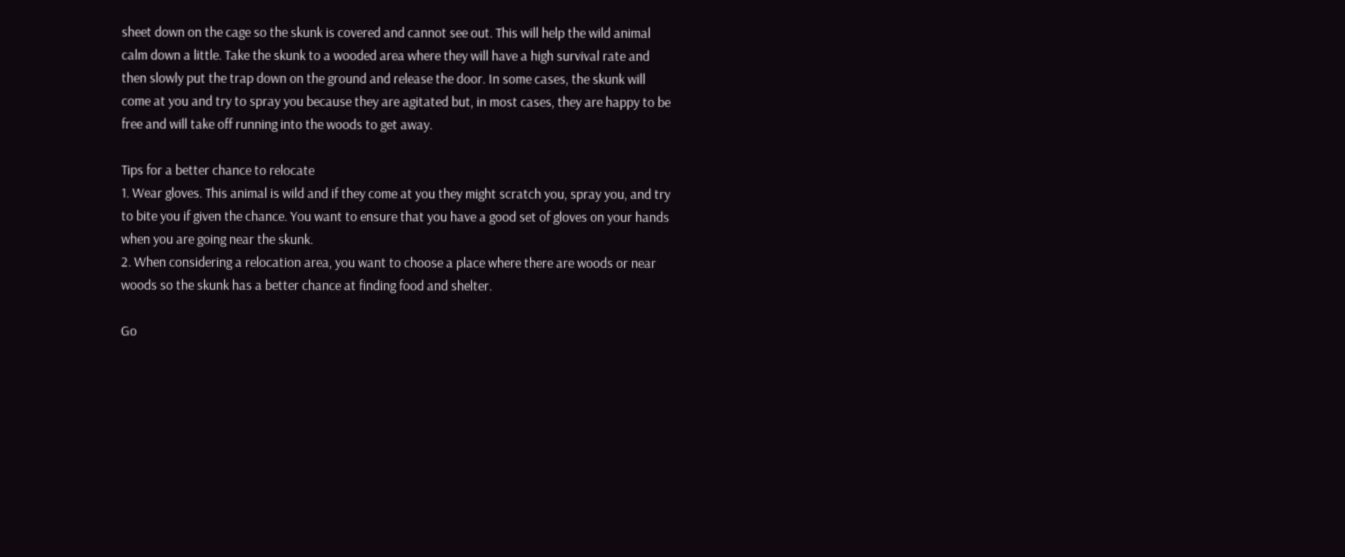sheet down on the cage so the skunk is covered and cannot see out. This will help the wild animal calm down a little. Take the skunk to a wooded area where they will have a high survival rate and then slowly put the trap down on the ground and release the door. In some cases, the skunk will come at you and try to spray you because they are agitated but, in most cases, they are happy to be free and will take off running into the woods to get away.

Tips for a better chance to relocate
1. Wear gloves. This animal is wild and if they come at you they might scratch you, spray you, and try to bite you if given the chance. You want to ensure that you have a good set of gloves on your hands when you are going near the skunk.
2. When considering a relocation area, you want to choose a place where there are woods or near woods so the skunk has a better chance at finding food and shelter.

Go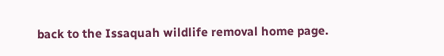back to the Issaquah wildlife removal home page.